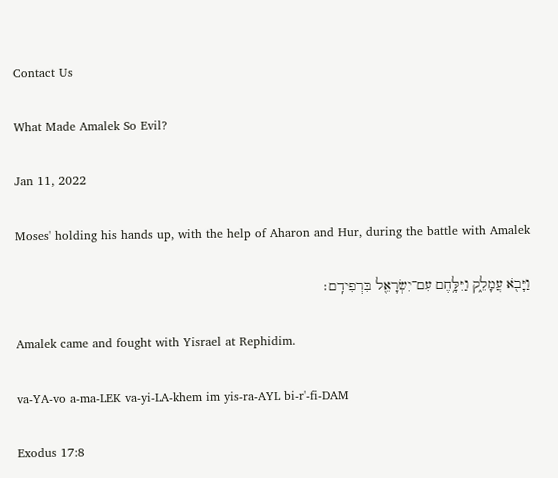Contact Us

What Made Amalek So Evil?

Jan 11, 2022

Moses' holding his hands up, with the help of Aharon and Hur, during the battle with Amalek

וַיָּבֹ֖א עֲמָלֵ֑ק וַיִּלָּ֥חֶם עִם־יִשְׂרָאֵ֖ל בִּרְפִידִֽם׃

Amalek came and fought with Yisrael at Rephidim.

va-YA-vo a-ma-LEK va-yi-LA-khem im yis-ra-AYL bi-r'-fi-DAM

Exodus 17:8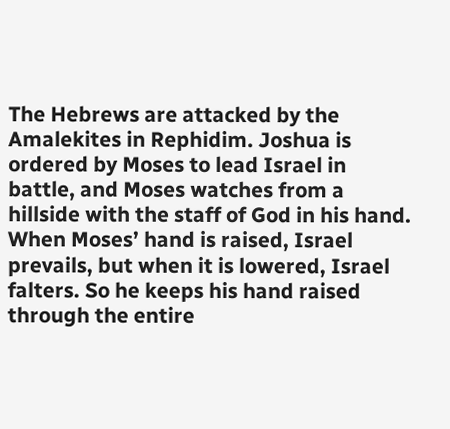The Hebrews are attacked by the Amalekites in Rephidim. Joshua is ordered by Moses to lead Israel in battle, and Moses watches from a hillside with the staff of God in his hand. When Moses’ hand is raised, Israel prevails, but when it is lowered, Israel falters. So he keeps his hand raised through the entire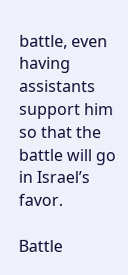battle, even having assistants support him so that the battle will go in Israel’s favor.

Battle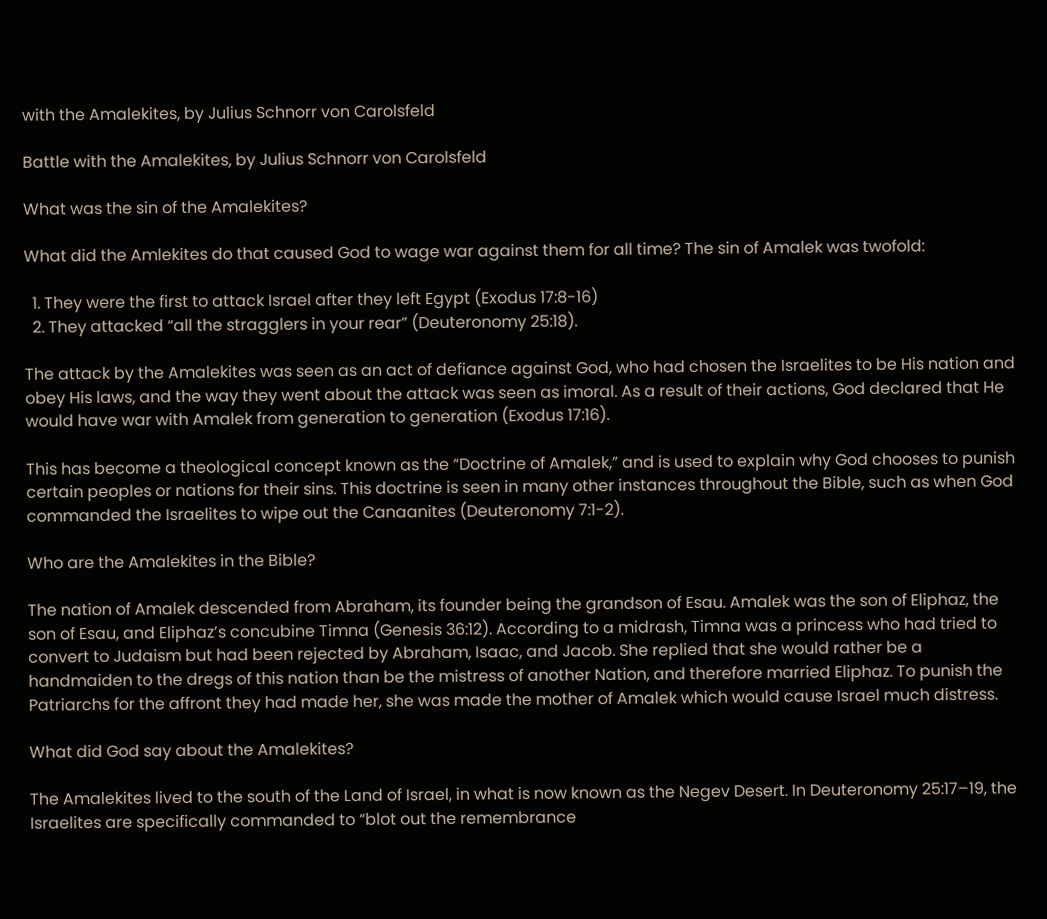with the Amalekites, by Julius Schnorr von Carolsfeld

Battle with the Amalekites, by Julius Schnorr von Carolsfeld

What was the sin of the Amalekites?

What did the Amlekites do that caused God to wage war against them for all time? The sin of Amalek was twofold:

  1. They were the first to attack Israel after they left Egypt (Exodus 17:8-16)
  2. They attacked “all the stragglers in your rear” (Deuteronomy 25:18).

The attack by the Amalekites was seen as an act of defiance against God, who had chosen the Israelites to be His nation and obey His laws, and the way they went about the attack was seen as imoral. As a result of their actions, God declared that He would have war with Amalek from generation to generation (Exodus 17:16).

This has become a theological concept known as the “Doctrine of Amalek,” and is used to explain why God chooses to punish certain peoples or nations for their sins. This doctrine is seen in many other instances throughout the Bible, such as when God commanded the Israelites to wipe out the Canaanites (Deuteronomy 7:1-2).

Who are the Amalekites in the Bible?

The nation of Amalek descended from Abraham, its founder being the grandson of Esau. Amalek was the son of Eliphaz, the son of Esau, and Eliphaz’s concubine Timna (Genesis 36:12). According to a midrash, Timna was a princess who had tried to convert to Judaism but had been rejected by Abraham, Isaac, and Jacob. She replied that she would rather be a handmaiden to the dregs of this nation than be the mistress of another Nation, and therefore married Eliphaz. To punish the Patriarchs for the affront they had made her, she was made the mother of Amalek which would cause Israel much distress.

What did God say about the Amalekites?

The Amalekites lived to the south of the Land of Israel, in what is now known as the Negev Desert. In Deuteronomy 25:17–19, the Israelites are specifically commanded to “blot out the remembrance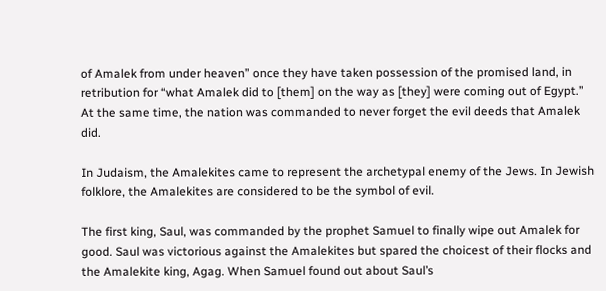of Amalek from under heaven” once they have taken possession of the promised land, in retribution for “what Amalek did to [them] on the way as [they] were coming out of Egypt.” At the same time, the nation was commanded to never forget the evil deeds that Amalek did.

In Judaism, the Amalekites came to represent the archetypal enemy of the Jews. In Jewish folklore, the Amalekites are considered to be the symbol of evil.

The first king, Saul, was commanded by the prophet Samuel to finally wipe out Amalek for good. Saul was victorious against the Amalekites but spared the choicest of their flocks and the Amalekite king, Agag. When Samuel found out about Saul’s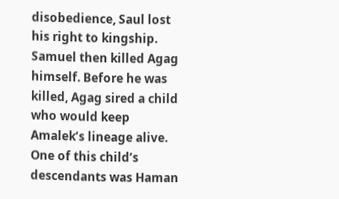disobedience, Saul lost his right to kingship. Samuel then killed Agag himself. Before he was killed, Agag sired a child who would keep Amalek’s lineage alive. One of this child’s descendants was Haman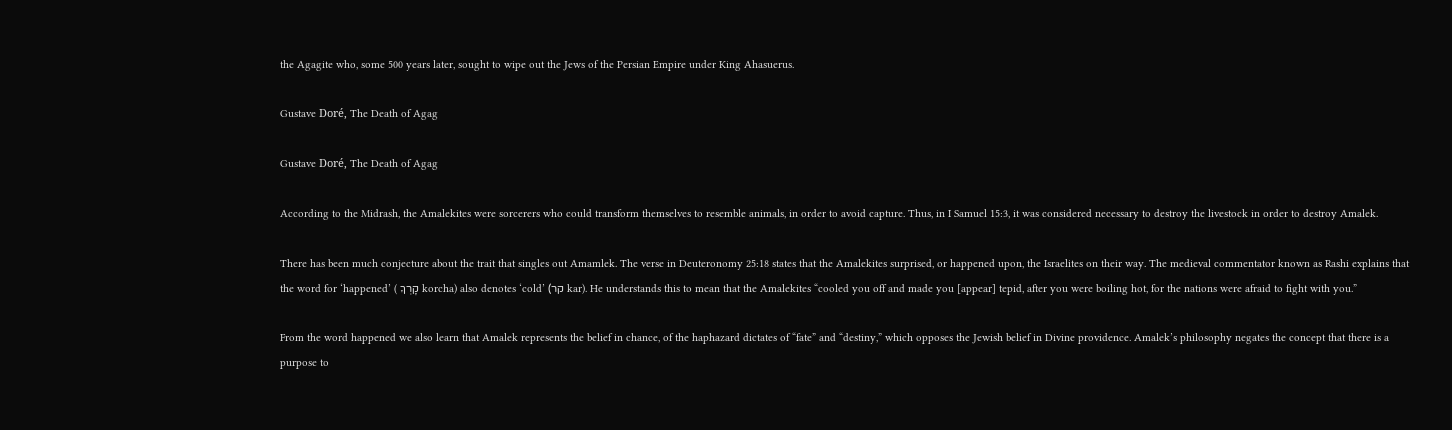the Agagite who, some 500 years later, sought to wipe out the Jews of the Persian Empire under King Ahasuerus.

Gustave Doré, The Death of Agag

Gustave Doré, The Death of Agag

According to the Midrash, the Amalekites were sorcerers who could transform themselves to resemble animals, in order to avoid capture. Thus, in I Samuel 15:3, it was considered necessary to destroy the livestock in order to destroy Amalek.

There has been much conjecture about the trait that singles out Amamlek. The verse in Deuteronomy 25:18 states that the Amalekites surprised, or happened upon, the Israelites on their way. The medieval commentator known as Rashi explains that the word for ‘happened’ ( קָרְךָ korcha) also denotes ‘cold’ (קר kar). He understands this to mean that the Amalekites “cooled you off and made you [appear] tepid, after you were boiling hot, for the nations were afraid to fight with you.”

From the word happened we also learn that Amalek represents the belief in chance, of the haphazard dictates of “fate” and “destiny,” which opposes the Jewish belief in Divine providence. Amalek’s philosophy negates the concept that there is a purpose to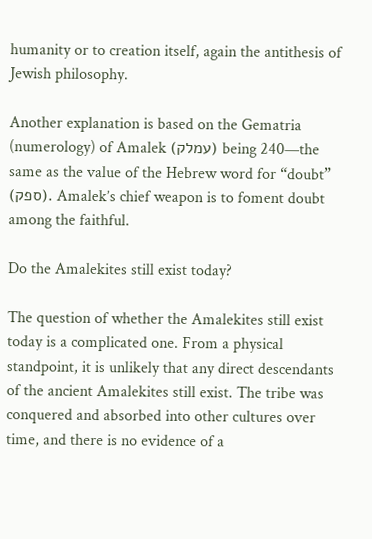humanity or to creation itself, again the antithesis of Jewish philosophy.

Another explanation is based on the Gematria (numerology) of Amalek (עמלק) being 240—the same as the value of the Hebrew word for “doubt” (ספק). Amalek’s chief weapon is to foment doubt among the faithful.

Do the Amalekites still exist today?

The question of whether the Amalekites still exist today is a complicated one. From a physical standpoint, it is unlikely that any direct descendants of the ancient Amalekites still exist. The tribe was conquered and absorbed into other cultures over time, and there is no evidence of a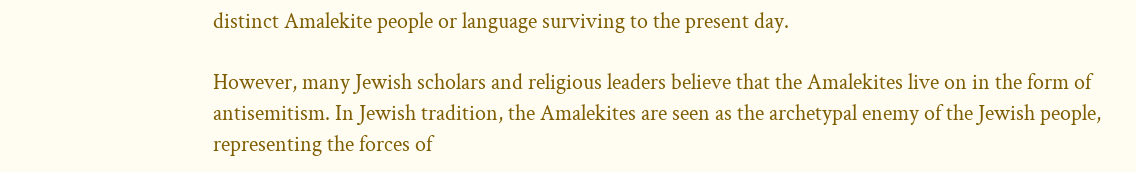distinct Amalekite people or language surviving to the present day.

However, many Jewish scholars and religious leaders believe that the Amalekites live on in the form of antisemitism. In Jewish tradition, the Amalekites are seen as the archetypal enemy of the Jewish people, representing the forces of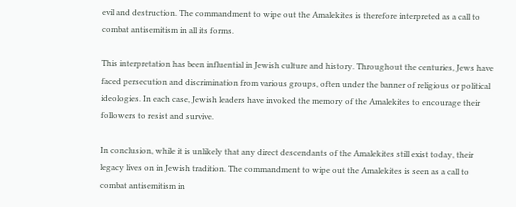evil and destruction. The commandment to wipe out the Amalekites is therefore interpreted as a call to combat antisemitism in all its forms.

This interpretation has been influential in Jewish culture and history. Throughout the centuries, Jews have faced persecution and discrimination from various groups, often under the banner of religious or political ideologies. In each case, Jewish leaders have invoked the memory of the Amalekites to encourage their followers to resist and survive.

In conclusion, while it is unlikely that any direct descendants of the Amalekites still exist today, their legacy lives on in Jewish tradition. The commandment to wipe out the Amalekites is seen as a call to combat antisemitism in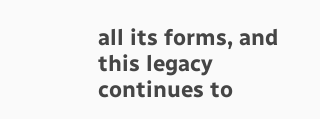all its forms, and this legacy continues to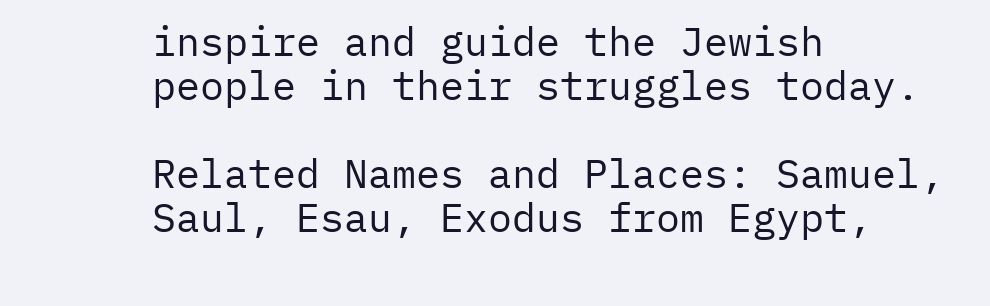inspire and guide the Jewish people in their struggles today.

Related Names and Places: Samuel, Saul, Esau, Exodus from Egypt,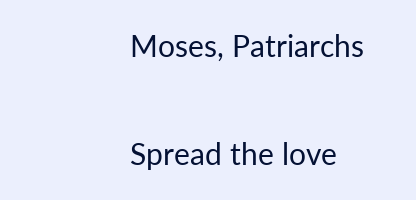Moses, Patriarchs

Spread the love